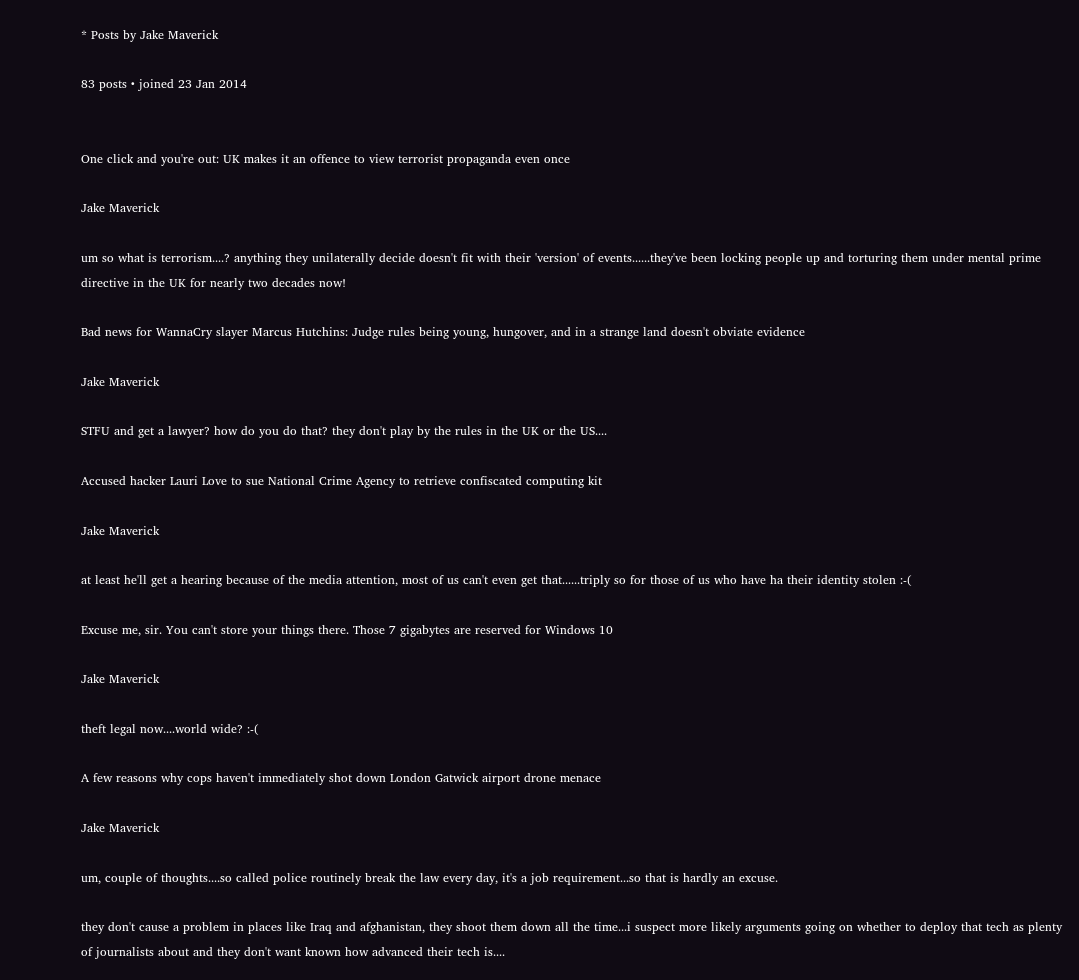* Posts by Jake Maverick

83 posts • joined 23 Jan 2014


One click and you're out: UK makes it an offence to view terrorist propaganda even once

Jake Maverick

um so what is terrorism....? anything they unilaterally decide doesn't fit with their 'version' of events......they've been locking people up and torturing them under mental prime directive in the UK for nearly two decades now!

Bad news for WannaCry slayer Marcus Hutchins: Judge rules being young, hungover, and in a strange land doesn't obviate evidence

Jake Maverick

STFU and get a lawyer? how do you do that? they don't play by the rules in the UK or the US....

Accused hacker Lauri Love to sue National Crime Agency to retrieve confiscated computing kit

Jake Maverick

at least he'll get a hearing because of the media attention, most of us can't even get that......triply so for those of us who have ha their identity stolen :-(

Excuse me, sir. You can't store your things there. Those 7 gigabytes are reserved for Windows 10

Jake Maverick

theft legal now....world wide? :-(

A few reasons why cops haven't immediately shot down London Gatwick airport drone menace

Jake Maverick

um, couple of thoughts....so called police routinely break the law every day, it's a job requirement...so that is hardly an excuse.

they don't cause a problem in places like Iraq and afghanistan, they shoot them down all the time...i suspect more likely arguments going on whether to deploy that tech as plenty of journalists about and they don't want known how advanced their tech is....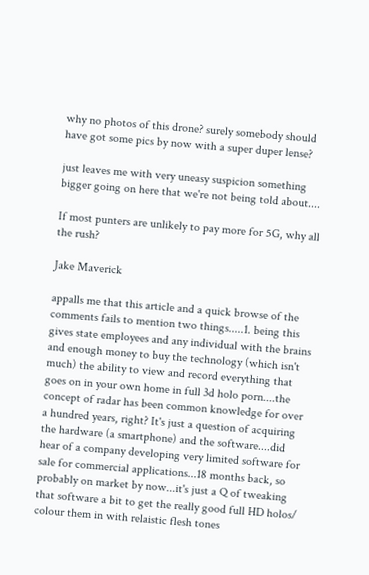why no photos of this drone? surely somebody should have got some pics by now with a super duper lense?

just leaves me with very uneasy suspicion something bigger going on here that we're not being told about....

If most punters are unlikely to pay more for 5G, why all the rush?

Jake Maverick

appalls me that this article and a quick browse of the comments fails to mention two things.....1. being this gives state employees and any individual with the brains and enough money to buy the technology (which isn't much) the ability to view and record everything that goes on in your own home in full 3d holo porn....the concept of radar has been common knowledge for over a hundred years, right? It's just a question of acquiring the hardware (a smartphone) and the software....did hear of a company developing very limited software for sale for commercial applications...18 months back, so probably on market by now...it's just a Q of tweaking that software a bit to get the really good full HD holos/ colour them in with relaistic flesh tones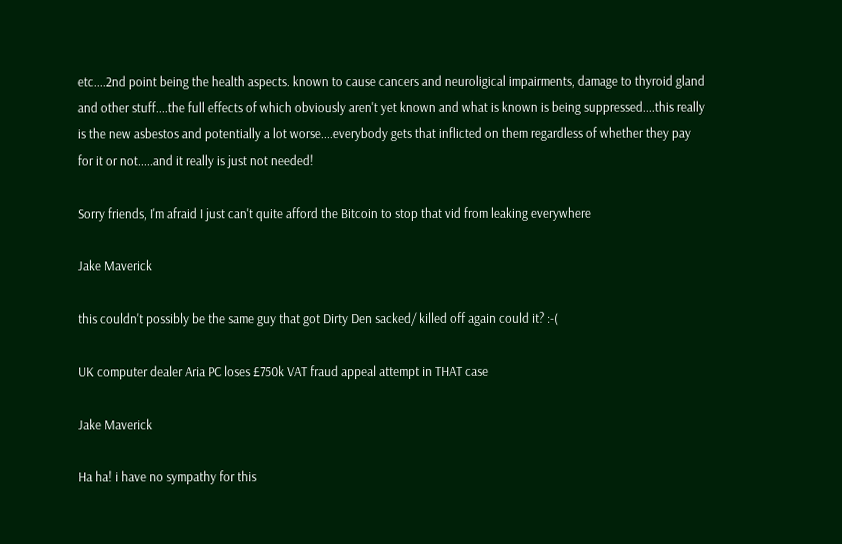etc....2nd point being the health aspects. known to cause cancers and neuroligical impairments, damage to thyroid gland and other stuff....the full effects of which obviously aren't yet known and what is known is being suppressed....this really is the new asbestos and potentially a lot worse....everybody gets that inflicted on them regardless of whether they pay for it or not.....and it really is just not needed!

Sorry friends, I'm afraid I just can't quite afford the Bitcoin to stop that vid from leaking everywhere

Jake Maverick

this couldn't possibly be the same guy that got Dirty Den sacked/ killed off again could it? :-(

UK computer dealer Aria PC loses £750k VAT fraud appeal attempt in THAT case

Jake Maverick

Ha ha! i have no sympathy for this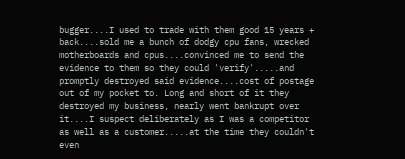bugger....I used to trade with them good 15 years + back....sold me a bunch of dodgy cpu fans, wrecked motherboards and cpus....convinced me to send the evidence to them so they could 'verify'.....and promptly destroyed said evidence....cost of postage out of my pocket to. Long and short of it they destroyed my business, nearly went bankrupt over it....I suspect deliberately as I was a competitor as well as a customer.....at the time they couldn't even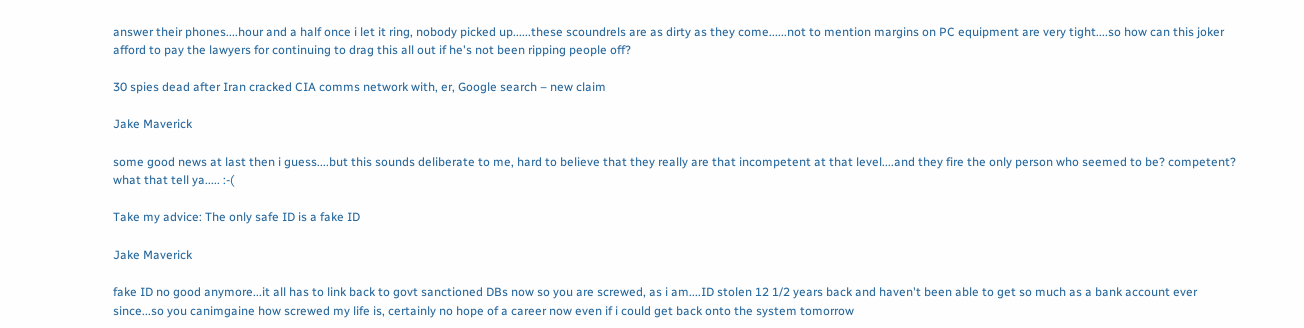answer their phones....hour and a half once i let it ring, nobody picked up......these scoundrels are as dirty as they come......not to mention margins on PC equipment are very tight....so how can this joker afford to pay the lawyers for continuing to drag this all out if he's not been ripping people off?

30 spies dead after Iran cracked CIA comms network with, er, Google search – new claim

Jake Maverick

some good news at last then i guess....but this sounds deliberate to me, hard to believe that they really are that incompetent at that level....and they fire the only person who seemed to be? competent? what that tell ya..... :-(

Take my advice: The only safe ID is a fake ID

Jake Maverick

fake ID no good anymore...it all has to link back to govt sanctioned DBs now so you are screwed, as i am....ID stolen 12 1/2 years back and haven't been able to get so much as a bank account ever since...so you canimgaine how screwed my life is, certainly no hope of a career now even if i could get back onto the system tomorrow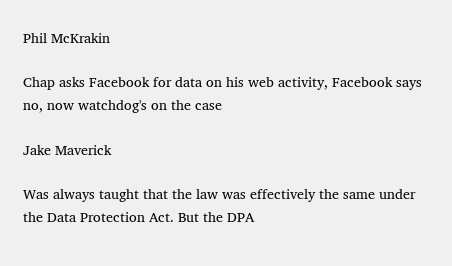Phil McKrakin

Chap asks Facebook for data on his web activity, Facebook says no, now watchdog's on the case

Jake Maverick

Was always taught that the law was effectively the same under the Data Protection Act. But the DPA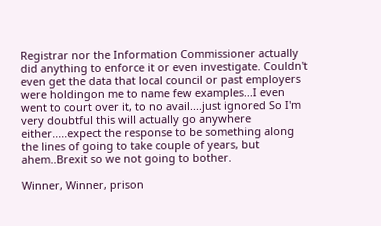Registrar nor the Information Commissioner actually did anything to enforce it or even investigate. Couldn't even get the data that local council or past employers were holdingon me to name few examples...I even went to court over it, to no avail....just ignored So I'm very doubtful this will actually go anywhere either.....expect the response to be something along the lines of going to take couple of years, but ahem..Brexit so we not going to bother.

Winner, Winner, prison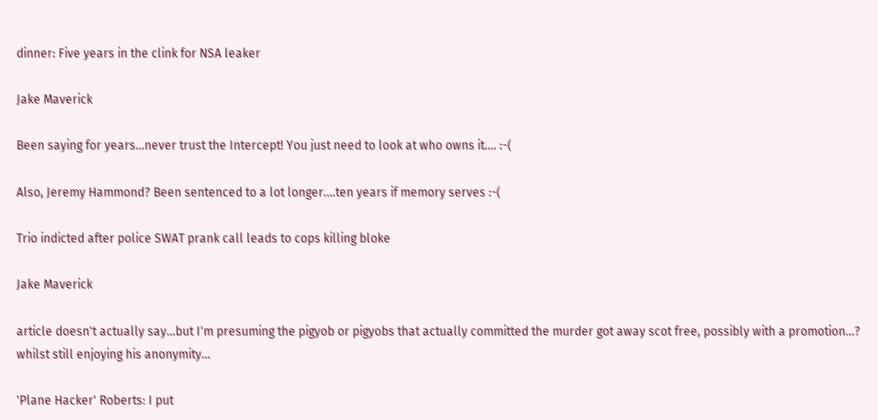dinner: Five years in the clink for NSA leaker

Jake Maverick

Been saying for years...never trust the Intercept! You just need to look at who owns it.... :-(

Also, Jeremy Hammond? Been sentenced to a lot longer....ten years if memory serves :-(

Trio indicted after police SWAT prank call leads to cops killing bloke

Jake Maverick

article doesn't actually say...but I'm presuming the pigyob or pigyobs that actually committed the murder got away scot free, possibly with a promotion...? whilst still enjoying his anonymity...

'Plane Hacker' Roberts: I put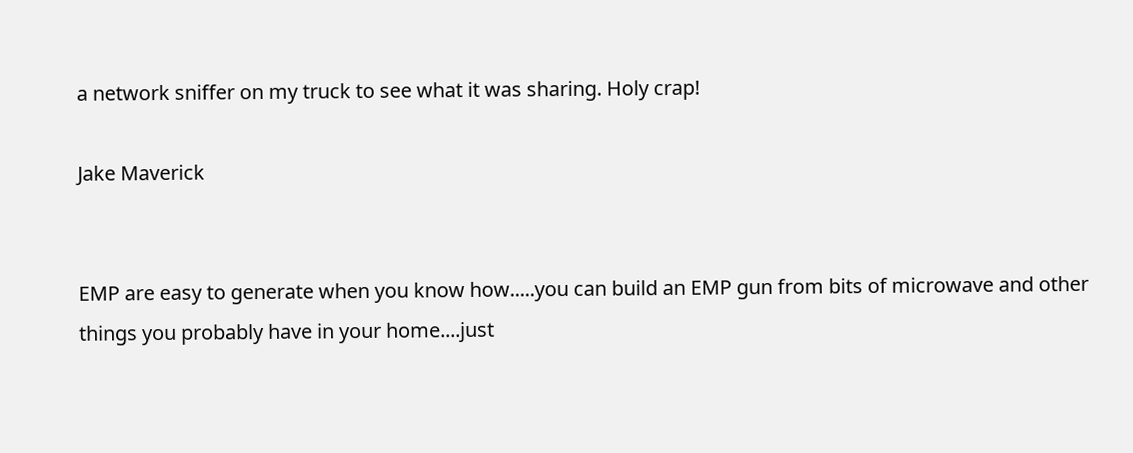a network sniffer on my truck to see what it was sharing. Holy crap!

Jake Maverick


EMP are easy to generate when you know how.....you can build an EMP gun from bits of microwave and other things you probably have in your home....just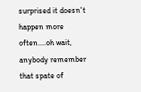surprised it doesn't happen more often....oh wait, anybody remember that spate of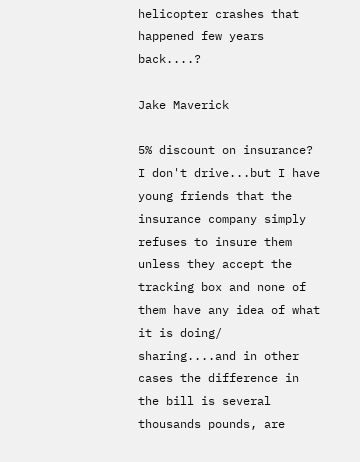helicopter crashes that happened few years back....?

Jake Maverick

5% discount on insurance? I don't drive...but I have young friends that the insurance company simply refuses to insure them unless they accept the tracking box and none of them have any idea of what it is doing/ sharing....and in other cases the difference in the bill is several thousands pounds, are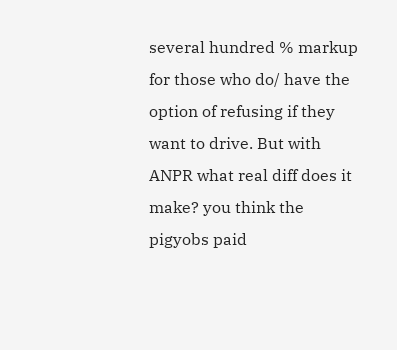several hundred % markup for those who do/ have the option of refusing if they want to drive. But with ANPR what real diff does it make? you think the pigyobs paid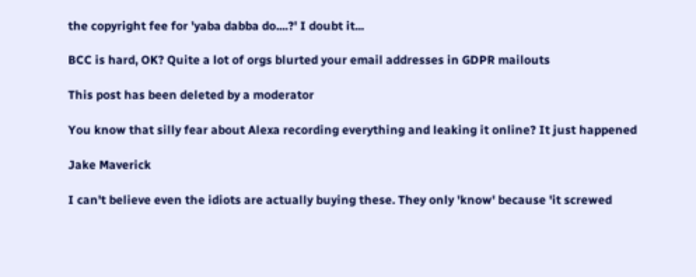the copyright fee for 'yaba dabba do....?' I doubt it...

BCC is hard, OK? Quite a lot of orgs blurted your email addresses in GDPR mailouts

This post has been deleted by a moderator

You know that silly fear about Alexa recording everything and leaking it online? It just happened

Jake Maverick

I can't believe even the idiots are actually buying these. They only 'know' because 'it screwed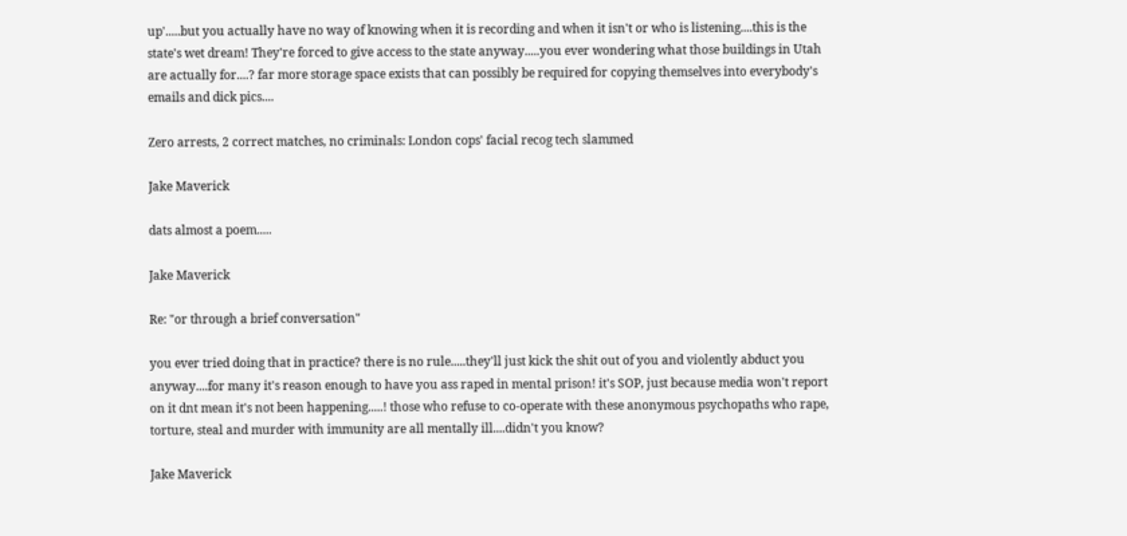up'.....but you actually have no way of knowing when it is recording and when it isn't or who is listening....this is the state's wet dream! They're forced to give access to the state anyway.....you ever wondering what those buildings in Utah are actually for....? far more storage space exists that can possibly be required for copying themselves into everybody's emails and dick pics....

Zero arrests, 2 correct matches, no criminals: London cops' facial recog tech slammed

Jake Maverick

dats almost a poem.....

Jake Maverick

Re: "or through a brief conversation"

you ever tried doing that in practice? there is no rule.....they'll just kick the shit out of you and violently abduct you anyway....for many it's reason enough to have you ass raped in mental prison! it's SOP, just because media won't report on it dnt mean it's not been happening.....! those who refuse to co-operate with these anonymous psychopaths who rape, torture, steal and murder with immunity are all mentally ill....didn't you know?

Jake Maverick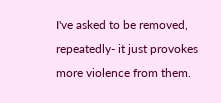I've asked to be removed, repeatedly- it just provokes more violence from them.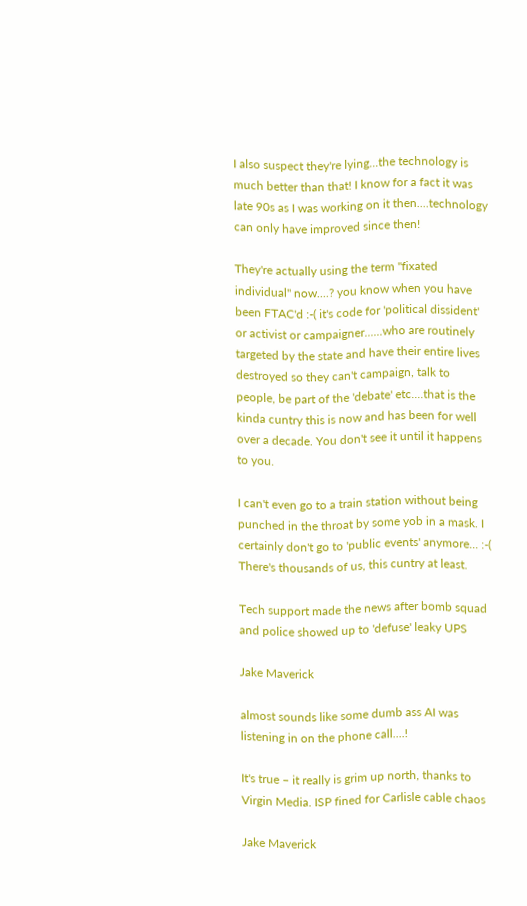I also suspect they're lying...the technology is much better than that! I know for a fact it was late 90s as I was working on it then....technology can only have improved since then!

They're actually using the term "fixated individual" now....? you know when you have been FTAC'd :-( it's code for 'political dissident' or activist or campaigner......who are routinely targeted by the state and have their entire lives destroyed so they can't campaign, talk to people, be part of the 'debate' etc....that is the kinda cuntry this is now and has been for well over a decade. You don't see it until it happens to you.

I can't even go to a train station without being punched in the throat by some yob in a mask. I certainly don't go to 'public events' anymore... :-( There's thousands of us, this cuntry at least.

Tech support made the news after bomb squad and police showed up to 'defuse' leaky UPS

Jake Maverick

almost sounds like some dumb ass AI was listening in on the phone call....!

It's true – it really is grim up north, thanks to Virgin Media. ISP fined for Carlisle cable chaos

Jake Maverick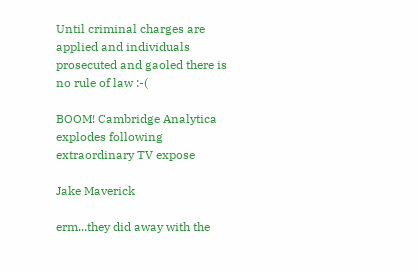Until criminal charges are applied and individuals prosecuted and gaoled there is no rule of law :-(

BOOM! Cambridge Analytica explodes following extraordinary TV expose

Jake Maverick

erm...they did away with the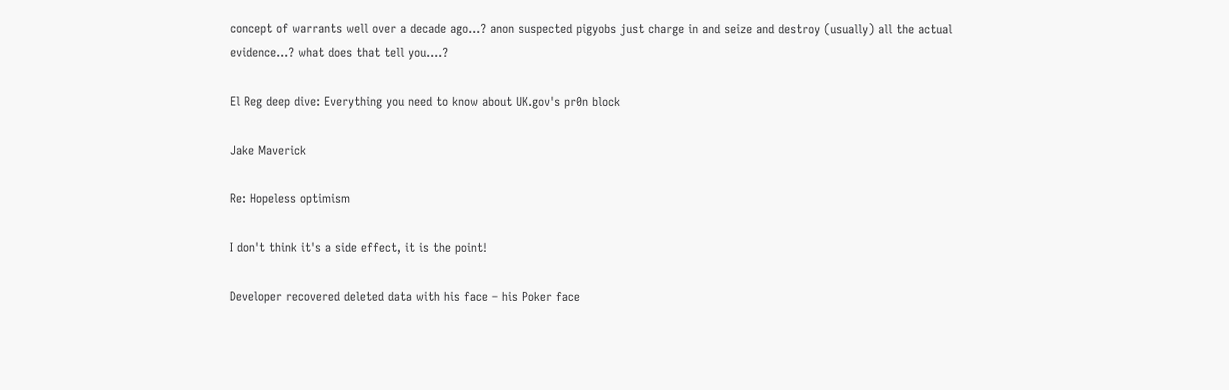concept of warrants well over a decade ago...? anon suspected pigyobs just charge in and seize and destroy (usually) all the actual evidence...? what does that tell you....?

El Reg deep dive: Everything you need to know about UK.gov's pr0n block

Jake Maverick

Re: Hopeless optimism

I don't think it's a side effect, it is the point!

Developer recovered deleted data with his face – his Poker face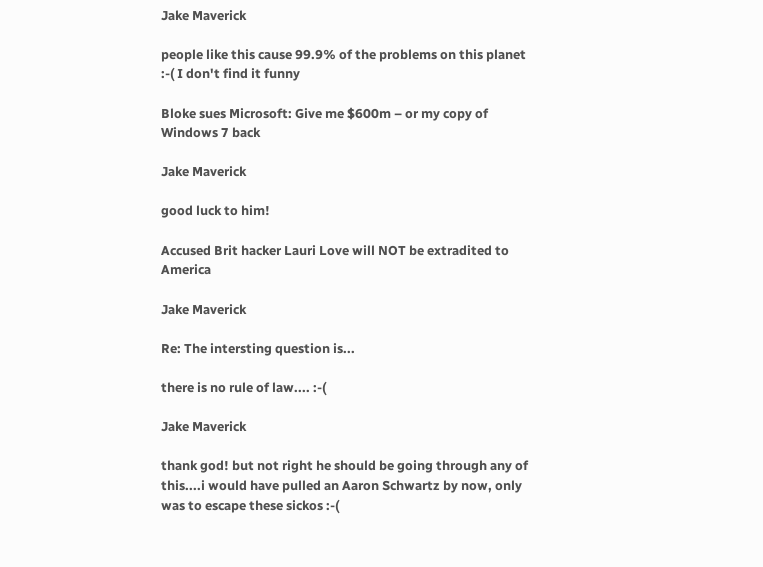Jake Maverick

people like this cause 99.9% of the problems on this planet :-( I don't find it funny

Bloke sues Microsoft: Give me $600m – or my copy of Windows 7 back

Jake Maverick

good luck to him!

Accused Brit hacker Lauri Love will NOT be extradited to America

Jake Maverick

Re: The intersting question is...

there is no rule of law.... :-(

Jake Maverick

thank god! but not right he should be going through any of this....i would have pulled an Aaron Schwartz by now, only was to escape these sickos :-(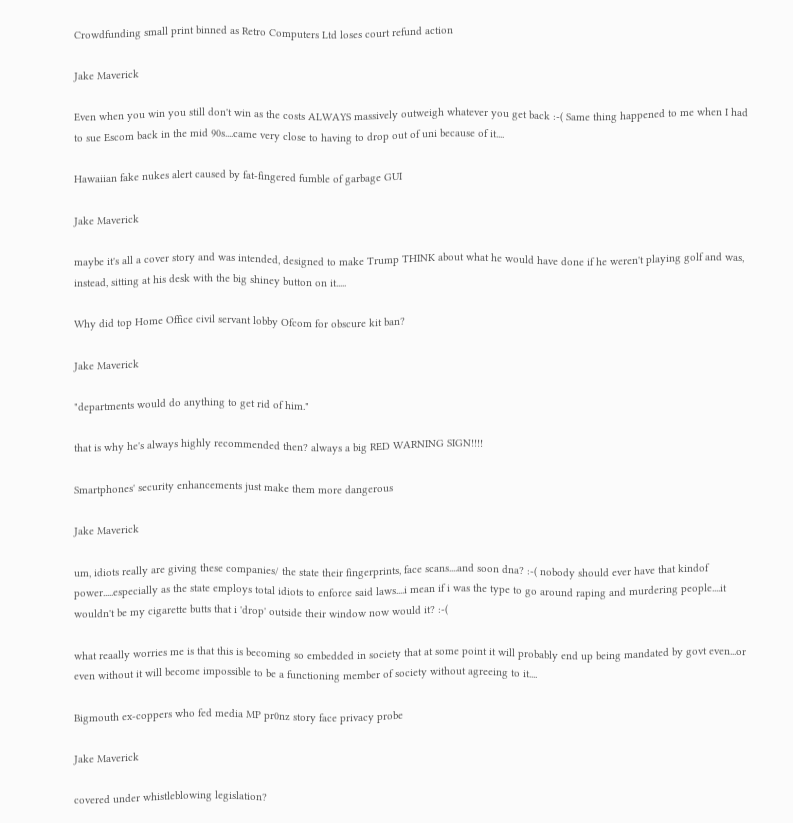Crowdfunding small print binned as Retro Computers Ltd loses court refund action

Jake Maverick

Even when you win you still don't win as the costs ALWAYS massively outweigh whatever you get back :-( Same thing happened to me when I had to sue Escom back in the mid 90s....came very close to having to drop out of uni because of it....

Hawaiian fake nukes alert caused by fat-fingered fumble of garbage GUI

Jake Maverick

maybe it's all a cover story and was intended, designed to make Trump THINK about what he would have done if he weren't playing golf and was, instead, sitting at his desk with the big shiney button on it.....

Why did top Home Office civil servant lobby Ofcom for obscure kit ban?

Jake Maverick

"departments would do anything to get rid of him."

that is why he's always highly recommended then? always a big RED WARNING SIGN!!!!

Smartphones' security enhancements just make them more dangerous

Jake Maverick

um, idiots really are giving these companies/ the state their fingerprints, face scans....and soon dna? :-( nobody should ever have that kindof power.....especially as the state employs total idiots to enforce said laws....i mean if i was the type to go around raping and murdering people....it wouldn't be my cigarette butts that i 'drop' outside their window now would it? :-(

what reaally worries me is that this is becoming so embedded in society that at some point it will probably end up being mandated by govt even...or even without it will become impossible to be a functioning member of society without agreeing to it....

Bigmouth ex-coppers who fed media MP pr0nz story face privacy probe

Jake Maverick

covered under whistleblowing legislation?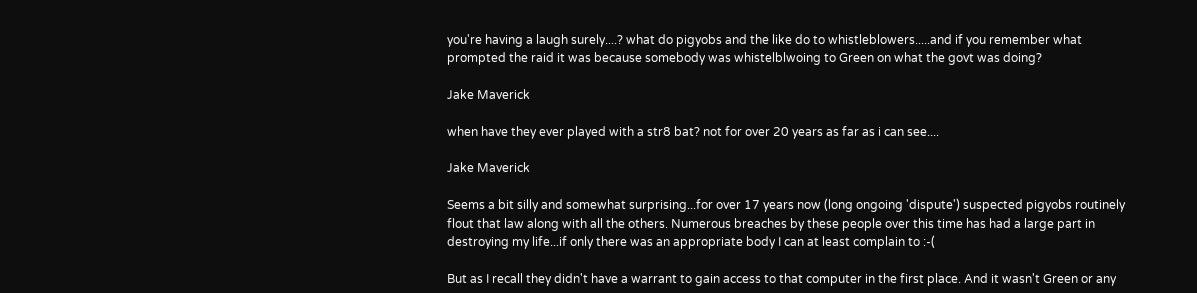you're having a laugh surely....? what do pigyobs and the like do to whistleblowers.....and if you remember what prompted the raid it was because somebody was whistelblwoing to Green on what the govt was doing?

Jake Maverick

when have they ever played with a str8 bat? not for over 20 years as far as i can see....

Jake Maverick

Seems a bit silly and somewhat surprising...for over 17 years now (long ongoing 'dispute') suspected pigyobs routinely flout that law along with all the others. Numerous breaches by these people over this time has had a large part in destroying my life...if only there was an appropriate body I can at least complain to :-(

But as I recall they didn't have a warrant to gain access to that computer in the first place. And it wasn't Green or any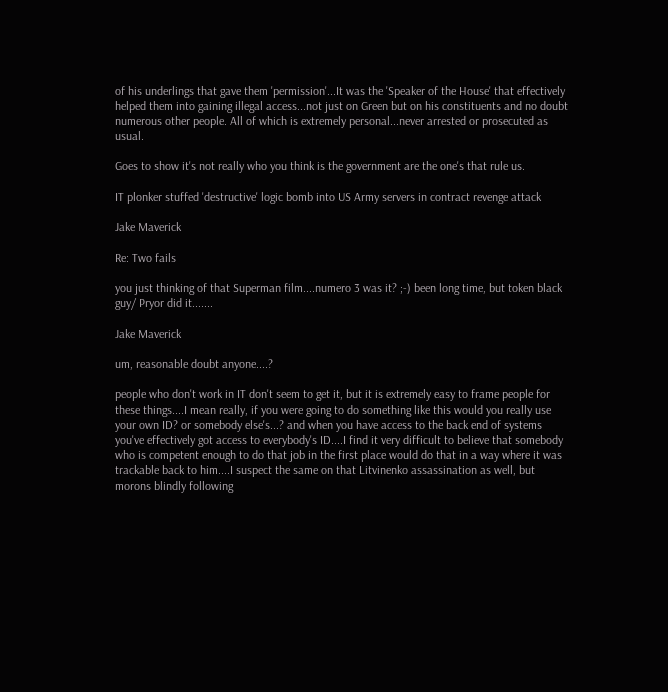of his underlings that gave them 'permission'...It was the 'Speaker of the House' that effectively helped them into gaining illegal access...not just on Green but on his constituents and no doubt numerous other people. All of which is extremely personal...never arrested or prosecuted as usual.

Goes to show it's not really who you think is the government are the one's that rule us.

IT plonker stuffed 'destructive' logic bomb into US Army servers in contract revenge attack

Jake Maverick

Re: Two fails

you just thinking of that Superman film....numero 3 was it? ;-) been long time, but token black guy/ Pryor did it.......

Jake Maverick

um, reasonable doubt anyone....?

people who don't work in IT don't seem to get it, but it is extremely easy to frame people for these things....I mean really, if you were going to do something like this would you really use your own ID? or somebody else's...? and when you have access to the back end of systems you've effectively got access to everybody's ID....I find it very difficult to believe that somebody who is competent enough to do that job in the first place would do that in a way where it was trackable back to him....I suspect the same on that Litvinenko assassination as well, but morons blindly following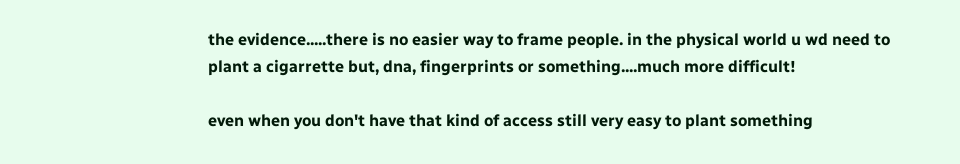the evidence.....there is no easier way to frame people. in the physical world u wd need to plant a cigarrette but, dna, fingerprints or something....much more difficult!

even when you don't have that kind of access still very easy to plant something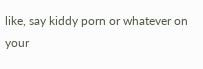like, say kiddy porn or whatever on your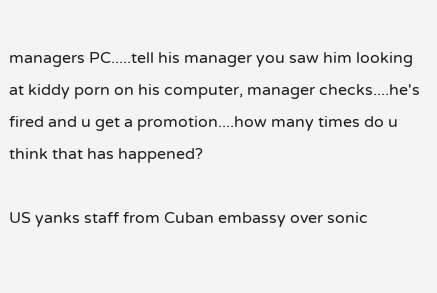managers PC.....tell his manager you saw him looking at kiddy porn on his computer, manager checks....he's fired and u get a promotion....how many times do u think that has happened?

US yanks staff from Cuban embassy over sonic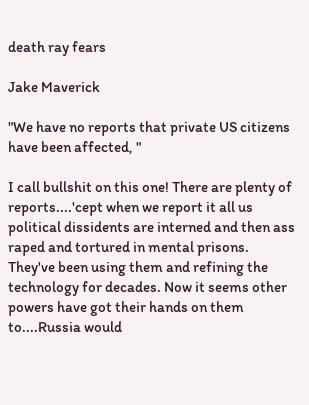death ray fears

Jake Maverick

"We have no reports that private US citizens have been affected, "

I call bullshit on this one! There are plenty of reports....'cept when we report it all us political dissidents are interned and then ass raped and tortured in mental prisons. They've been using them and refining the technology for decades. Now it seems other powers have got their hands on them to....Russia would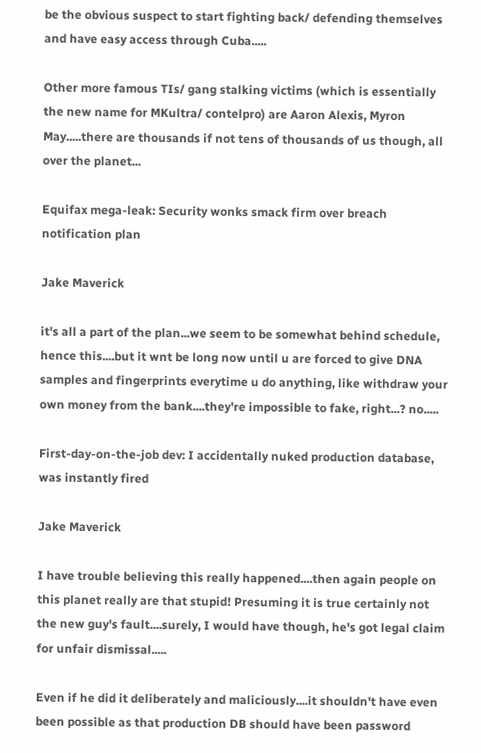be the obvious suspect to start fighting back/ defending themselves and have easy access through Cuba.....

Other more famous TIs/ gang stalking victims (which is essentially the new name for MKultra/ contelpro) are Aaron Alexis, Myron May.....there are thousands if not tens of thousands of us though, all over the planet...

Equifax mega-leak: Security wonks smack firm over breach notification plan

Jake Maverick

it's all a part of the plan...we seem to be somewhat behind schedule, hence this....but it wnt be long now until u are forced to give DNA samples and fingerprints everytime u do anything, like withdraw your own money from the bank....they're impossible to fake, right...? no.....

First-day-on-the-job dev: I accidentally nuked production database, was instantly fired

Jake Maverick

I have trouble believing this really happened....then again people on this planet really are that stupid! Presuming it is true certainly not the new guy's fault....surely, I would have though, he's got legal claim for unfair dismissal.....

Even if he did it deliberately and maliciously....it shouldn't have even been possible as that production DB should have been password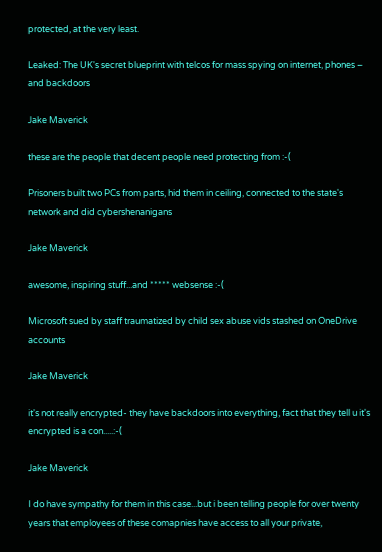protected, at the very least.

Leaked: The UK's secret blueprint with telcos for mass spying on internet, phones – and backdoors

Jake Maverick

these are the people that decent people need protecting from :-(

Prisoners built two PCs from parts, hid them in ceiling, connected to the state's network and did cybershenanigans

Jake Maverick

awesome, inspiring stuff...and ***** websense :-(

Microsoft sued by staff traumatized by child sex abuse vids stashed on OneDrive accounts

Jake Maverick

it's not really encrypted- they have backdoors into everything, fact that they tell u it's encrypted is a con.....:-(

Jake Maverick

I do have sympathy for them in this case...but i been telling people for over twenty years that employees of these comapnies have access to all your private,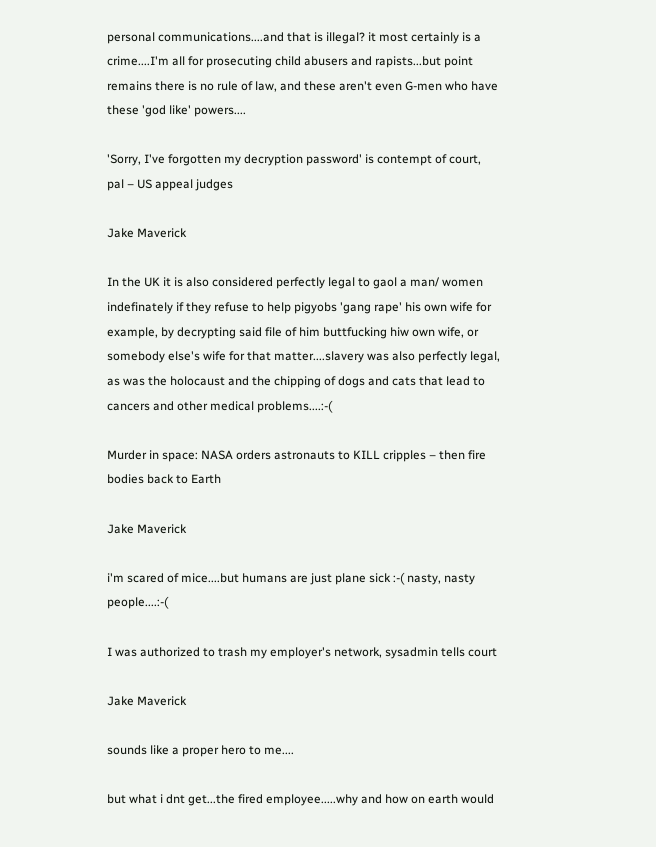personal communications....and that is illegal? it most certainly is a crime....I'm all for prosecuting child abusers and rapists...but point remains there is no rule of law, and these aren't even G-men who have these 'god like' powers....

'Sorry, I've forgotten my decryption password' is contempt of court, pal – US appeal judges

Jake Maverick

In the UK it is also considered perfectly legal to gaol a man/ women indefinately if they refuse to help pigyobs 'gang rape' his own wife for example, by decrypting said file of him buttfucking hiw own wife, or somebody else's wife for that matter....slavery was also perfectly legal, as was the holocaust and the chipping of dogs and cats that lead to cancers and other medical problems....:-(

Murder in space: NASA orders astronauts to KILL cripples – then fire bodies back to Earth

Jake Maverick

i'm scared of mice....but humans are just plane sick :-( nasty, nasty people....:-(

I was authorized to trash my employer's network, sysadmin tells court

Jake Maverick

sounds like a proper hero to me....

but what i dnt get...the fired employee.....why and how on earth would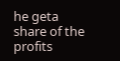he geta share of the profits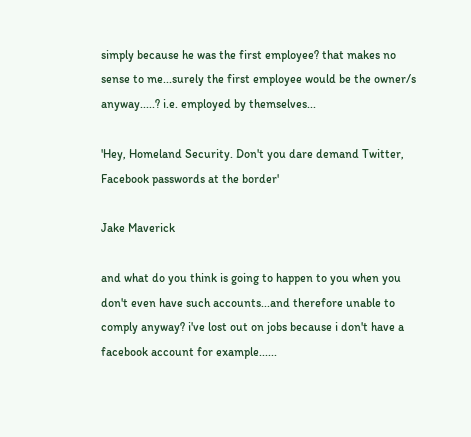simply because he was the first employee? that makes no sense to me...surely the first employee would be the owner/s anyway.....? i.e. employed by themselves...

'Hey, Homeland Security. Don't you dare demand Twitter, Facebook passwords at the border'

Jake Maverick

and what do you think is going to happen to you when you don't even have such accounts...and therefore unable to comply anyway? i've lost out on jobs because i don't have a facebook account for example......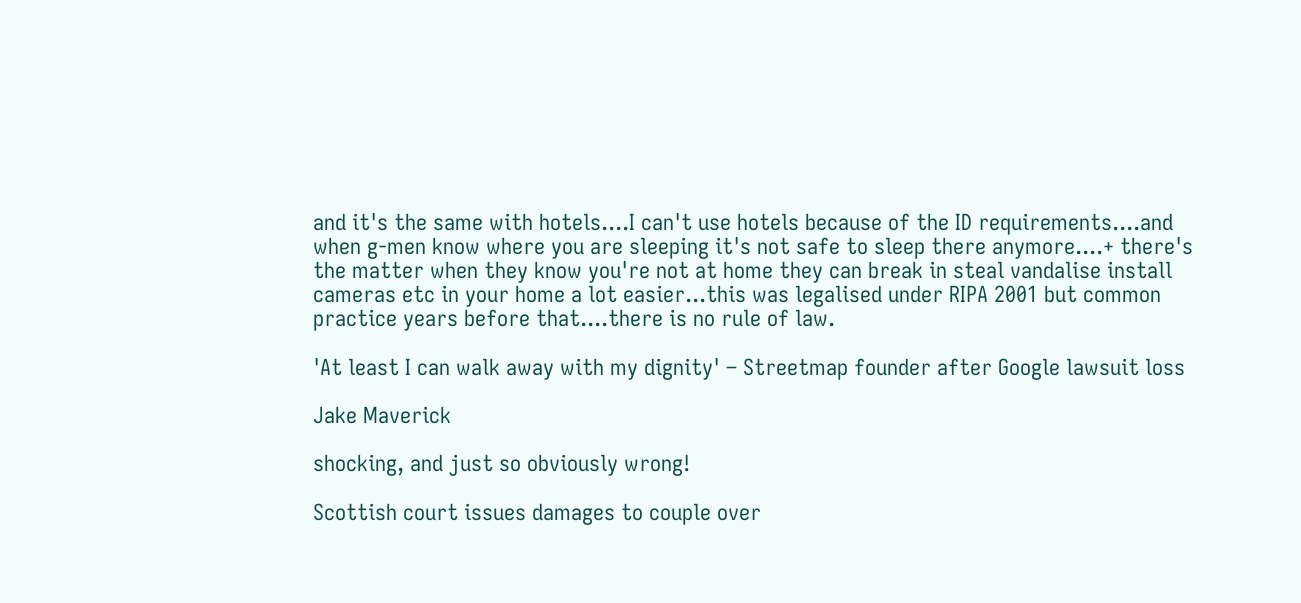and it's the same with hotels....I can't use hotels because of the ID requirements....and when g-men know where you are sleeping it's not safe to sleep there anymore....+ there's the matter when they know you're not at home they can break in steal vandalise install cameras etc in your home a lot easier...this was legalised under RIPA 2001 but common practice years before that....there is no rule of law.

'At least I can walk away with my dignity' – Streetmap founder after Google lawsuit loss

Jake Maverick

shocking, and just so obviously wrong!

Scottish court issues damages to couple over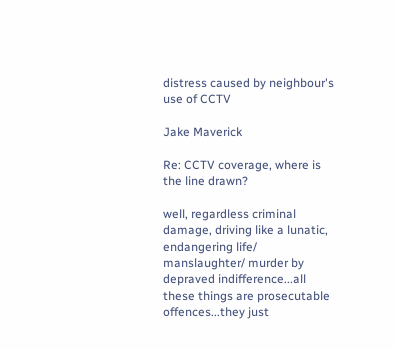distress caused by neighbour's use of CCTV

Jake Maverick

Re: CCTV coverage, where is the line drawn?

well, regardless criminal damage, driving like a lunatic, endangering life/ manslaughter/ murder by depraved indifference...all these things are prosecutable offences...they just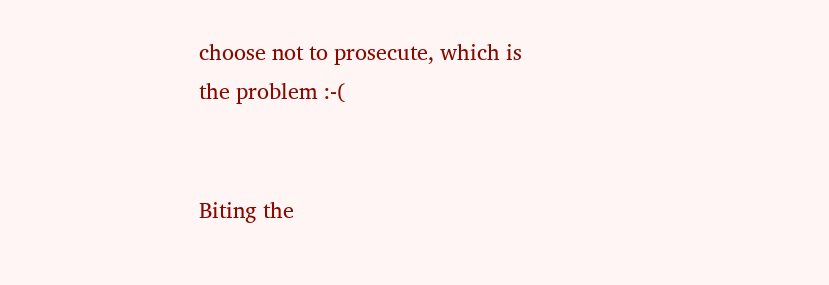choose not to prosecute, which is the problem :-(


Biting the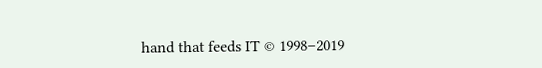hand that feeds IT © 1998–2019